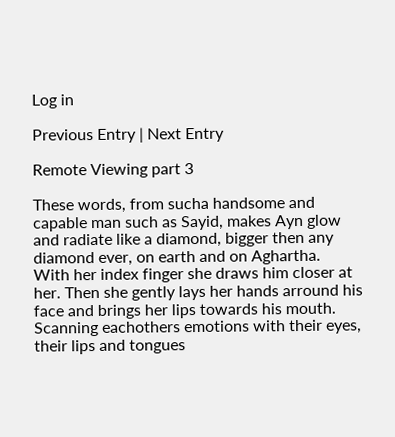Log in

Previous Entry | Next Entry

Remote Viewing part 3

These words, from sucha handsome and capable man such as Sayid, makes Ayn glow and radiate like a diamond, bigger then any diamond ever, on earth and on Aghartha.
With her index finger she draws him closer at her. Then she gently lays her hands arround his face and brings her lips towards his mouth.
Scanning eachothers emotions with their eyes, their lips and tongues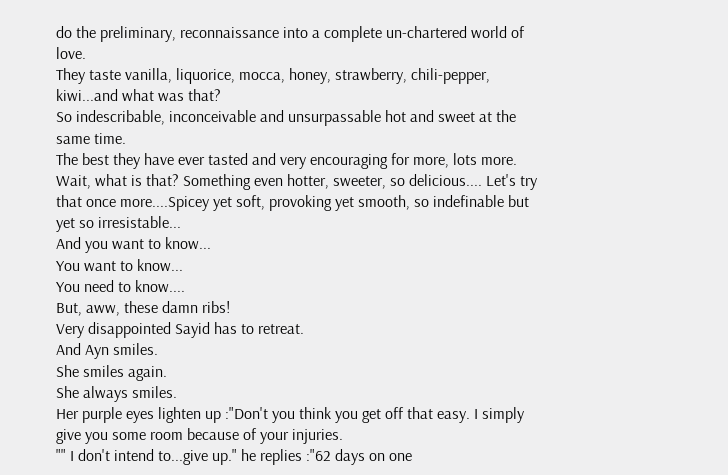do the preliminary, reconnaissance into a complete un-chartered world of love.
They taste vanilla, liquorice, mocca, honey, strawberry, chili-pepper, kiwi...and what was that?
So indescribable, inconceivable and unsurpassable hot and sweet at the same time.
The best they have ever tasted and very encouraging for more, lots more.
Wait, what is that? Something even hotter, sweeter, so delicious.... Let's try that once more....Spicey yet soft, provoking yet smooth, so indefinable but yet so irresistable...
And you want to know...
You want to know...
You need to know....
But, aww, these damn ribs!
Very disappointed Sayid has to retreat.
And Ayn smiles.
She smiles again.
She always smiles.
Her purple eyes lighten up :"Don't you think you get off that easy. I simply give you some room because of your injuries.
"" I don't intend to...give up." he replies :"62 days on one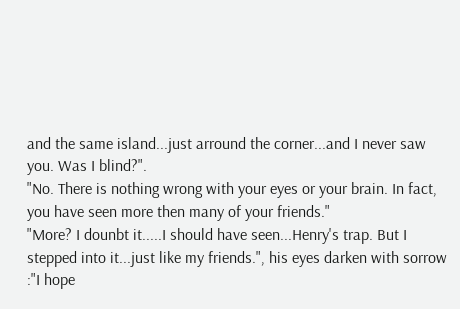and the same island...just arround the corner...and I never saw you. Was I blind?".
"No. There is nothing wrong with your eyes or your brain. In fact, you have seen more then many of your friends."
"More? I dounbt it.....I should have seen...Henry's trap. But I stepped into it...just like my friends.", his eyes darken with sorrow :"I hope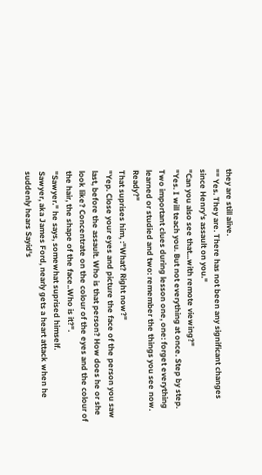they are still alive.
"" Yes. They are. There has not been any significant changes since Henry's assault on you."
"Can you also see that...with remote viewing?"
"Yes. I will teach you. But not everything at once. Step by step. Two important clues during lesson one, one: forget everything learned or studied and two: remember the things you see now. Ready?"
That suprises him, :"What? Right now?"
"Yep. Close your eyes and picture the face of the person you saw last, before the assault. Who is that person? How does he or she look like? Concentrate on the colour of the eyes and the colour of the hair, the shape of the face..Who is it?".
"Sawyer." he says, somewhat suprised himself.
Sawyer, aka James Ford, nearly gets a heart attack when he suddenly hears Sayid's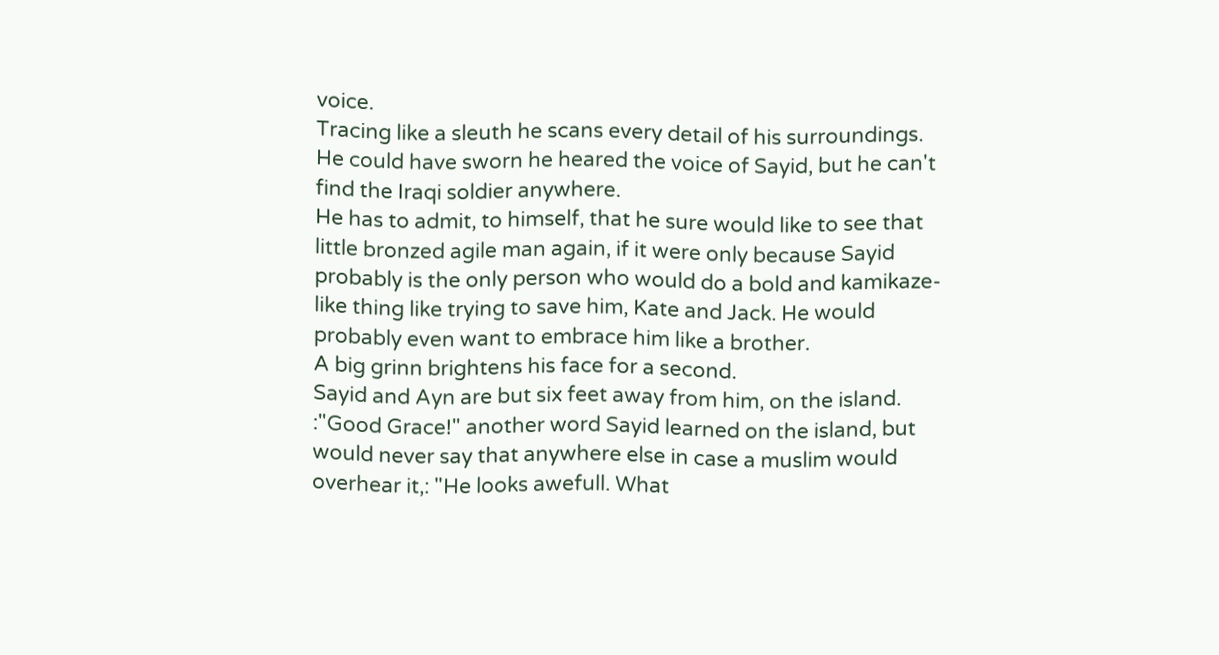voice.
Tracing like a sleuth he scans every detail of his surroundings.
He could have sworn he heared the voice of Sayid, but he can't find the Iraqi soldier anywhere.
He has to admit, to himself, that he sure would like to see that little bronzed agile man again, if it were only because Sayid probably is the only person who would do a bold and kamikaze-like thing like trying to save him, Kate and Jack. He would probably even want to embrace him like a brother.
A big grinn brightens his face for a second.
Sayid and Ayn are but six feet away from him, on the island.
:"Good Grace!" another word Sayid learned on the island, but would never say that anywhere else in case a muslim would overhear it,: "He looks awefull. What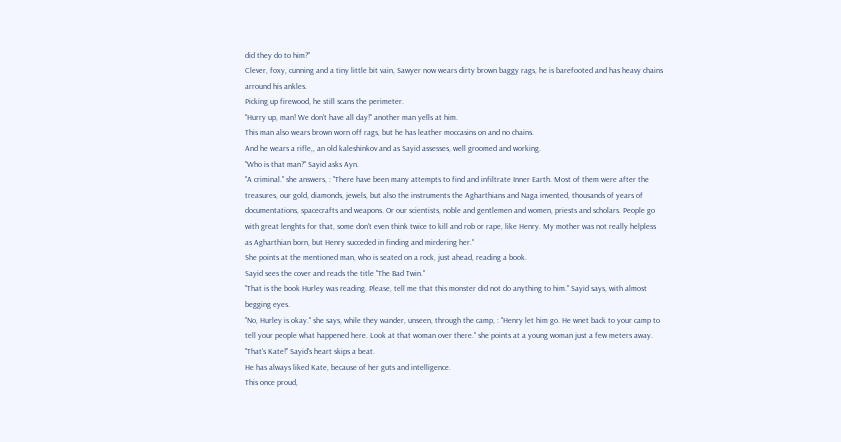did they do to him?"
Clever, foxy, cunning and a tiny little bit vain, Sawyer now wears dirty brown baggy rags, he is barefooted and has heavy chains arround his ankles.
Picking up firewood, he still scans the perimeter.
"Hurry up, man! We don't have all day!" another man yells at him.
This man also wears brown worn off rags, but he has leather moccasins on and no chains.
And he wears a rifle,, an old kaleshinkov and as Sayid assesses, well groomed and working.
"Who is that man?" Sayid asks Ayn.
"A criminal." she answers, : "There have been many attempts to find and infiltrate Inner Earth. Most of them were after the treasures, our gold, diamonds, jewels, but also the instruments the Agharthians and Naga invented, thousands of years of documentations, spacecrafts and weapons. Or our scientists, noble and gentlemen and women, priests and scholars. People go with great lenghts for that, some don't even think twice to kill and rob or rape, like Henry. My mother was not really helpless as Agharthian born, but Henry succeded in finding and mirdering her."
She points at the mentioned man, who is seated on a rock, just ahead, reading a book.
Sayid sees the cover and reads the title "The Bad Twin."
"That is the book Hurley was reading. Please, tell me that this monster did not do anything to him." Sayid says, with almost begging eyes.
"No, Hurley is okay." she says, while they wander, unseen, through the camp, : "Henry let him go. He wnet back to your camp to tell your people what happened here. Look at that woman over there." she points at a young woman just a few meters away.
"That's Kate!" Sayid's heart skips a beat.
He has always liked Kate, because of her guts and intelligence.
This once proud,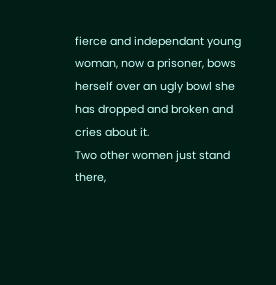fierce and independant young woman, now a prisoner, bows herself over an ugly bowl she has dropped and broken and cries about it.
Two other women just stand there,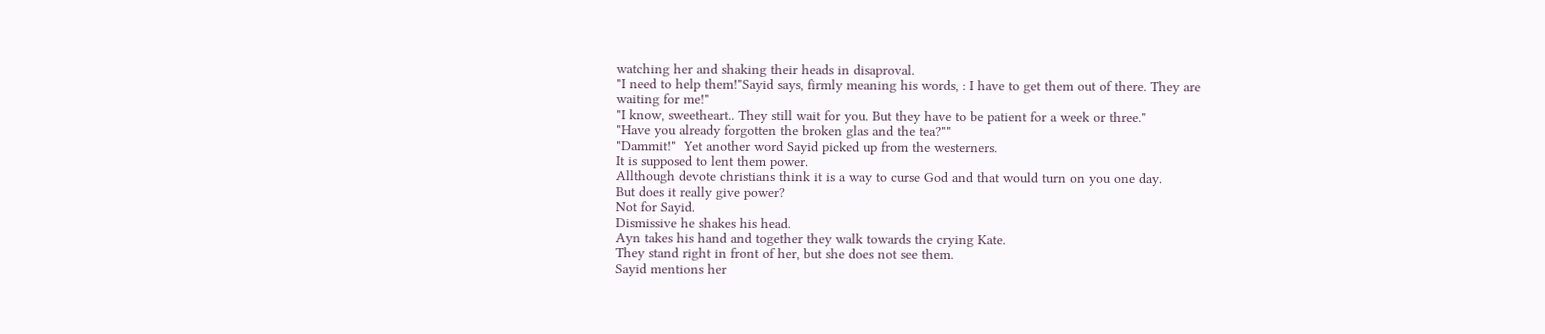watching her and shaking their heads in disaproval.
"I need to help them!"Sayid says, firmly meaning his words, : I have to get them out of there. They are waiting for me!"
"I know, sweetheart.. They still wait for you. But they have to be patient for a week or three."
"Have you already forgotten the broken glas and the tea?""
"Dammit!"  Yet another word Sayid picked up from the westerners.
It is supposed to lent them power.
Allthough devote christians think it is a way to curse God and that would turn on you one day.
But does it really give power?
Not for Sayid.
Dismissive he shakes his head.
Ayn takes his hand and together they walk towards the crying Kate.
They stand right in front of her, but she does not see them.
Sayid mentions her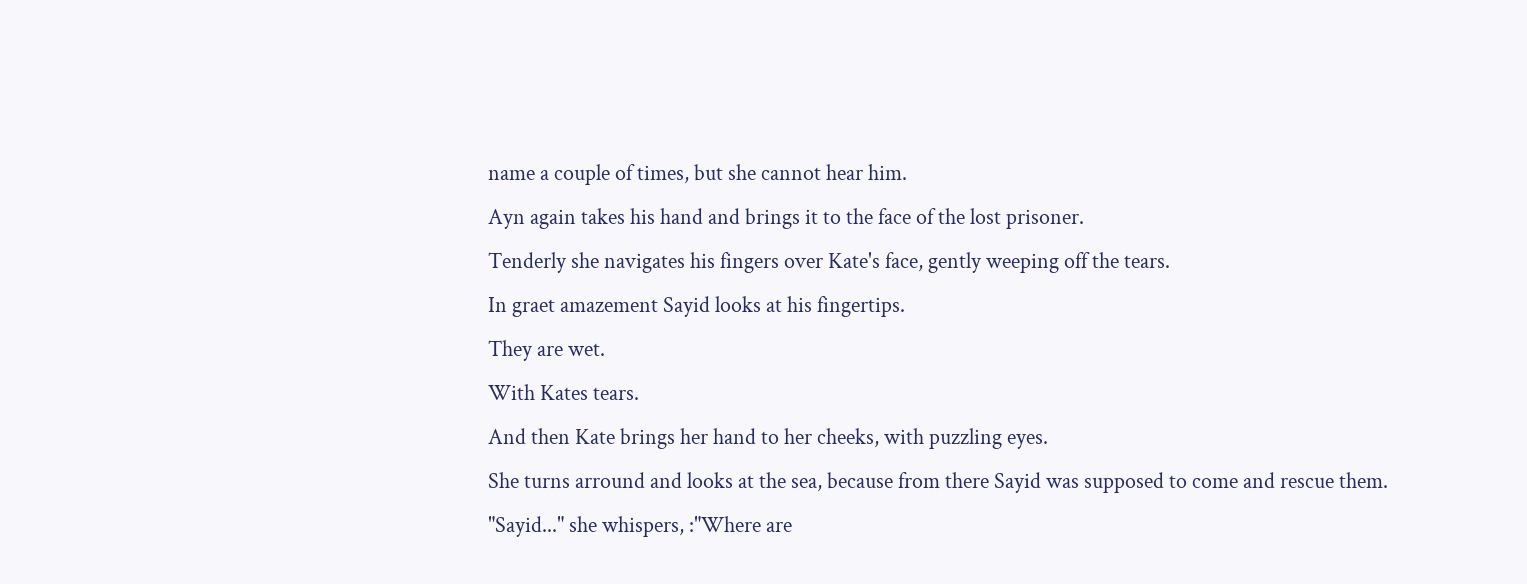name a couple of times, but she cannot hear him.
Ayn again takes his hand and brings it to the face of the lost prisoner.
Tenderly she navigates his fingers over Kate's face, gently weeping off the tears.
In graet amazement Sayid looks at his fingertips.
They are wet.
With Kates tears.
And then Kate brings her hand to her cheeks, with puzzling eyes.
She turns arround and looks at the sea, because from there Sayid was supposed to come and rescue them.
"Sayid..." she whispers, :"Where are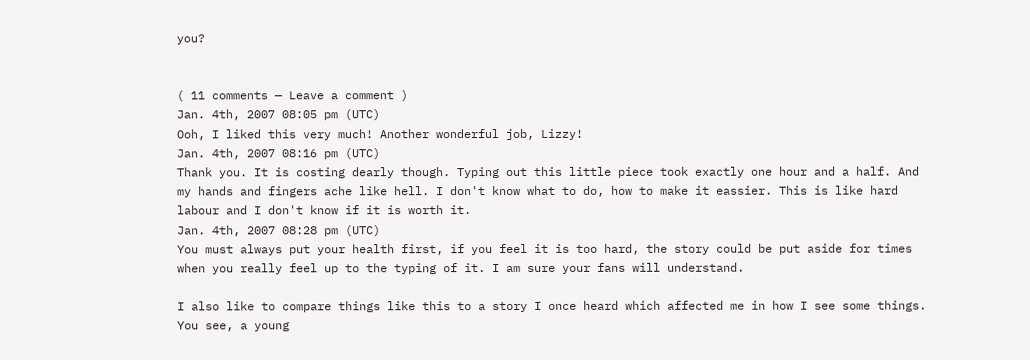you?


( 11 comments — Leave a comment )
Jan. 4th, 2007 08:05 pm (UTC)
Ooh, I liked this very much! Another wonderful job, Lizzy!
Jan. 4th, 2007 08:16 pm (UTC)
Thank you. It is costing dearly though. Typing out this little piece took exactly one hour and a half. And my hands and fingers ache like hell. I don't know what to do, how to make it eassier. This is like hard labour and I don't know if it is worth it.
Jan. 4th, 2007 08:28 pm (UTC)
You must always put your health first, if you feel it is too hard, the story could be put aside for times when you really feel up to the typing of it. I am sure your fans will understand.

I also like to compare things like this to a story I once heard which affected me in how I see some things. You see, a young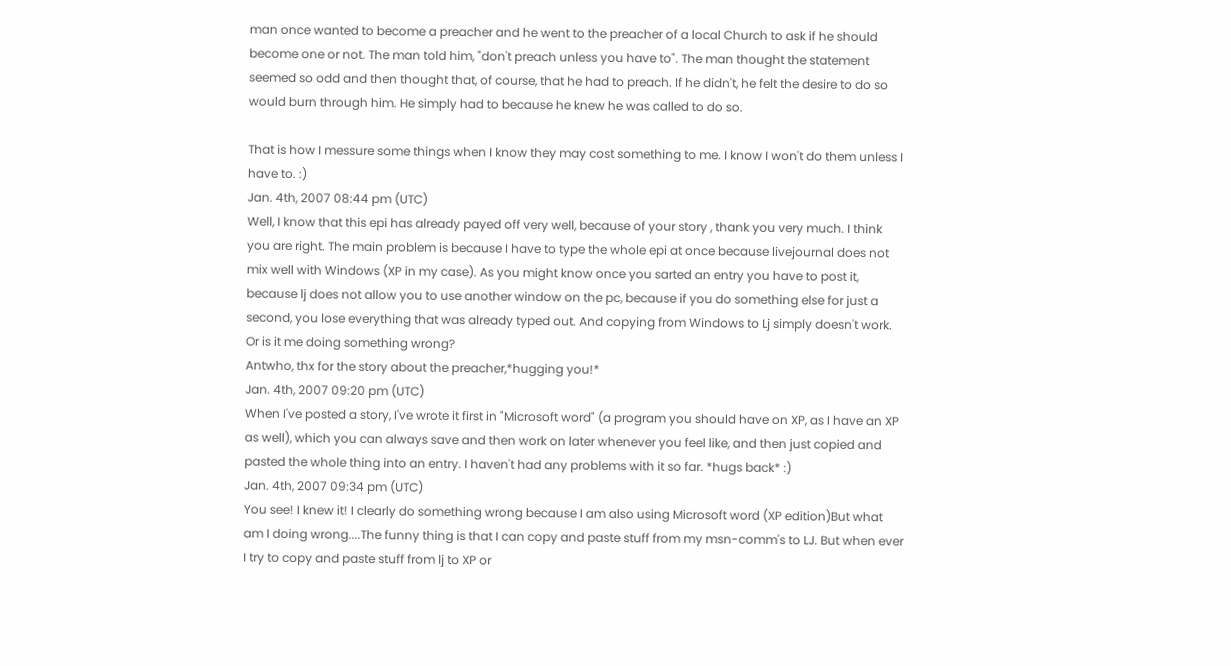man once wanted to become a preacher and he went to the preacher of a local Church to ask if he should become one or not. The man told him, "don't preach unless you have to". The man thought the statement seemed so odd and then thought that, of course, that he had to preach. If he didn't, he felt the desire to do so would burn through him. He simply had to because he knew he was called to do so.

That is how I messure some things when I know they may cost something to me. I know I won't do them unless I have to. :)
Jan. 4th, 2007 08:44 pm (UTC)
Well, I know that this epi has already payed off very well, because of your story , thank you very much. I think you are right. The main problem is because I have to type the whole epi at once because livejournal does not mix well with Windows (XP in my case). As you might know once you sarted an entry you have to post it, because lj does not allow you to use another window on the pc, because if you do something else for just a second, you lose everything that was already typed out. And copying from Windows to Lj simply doesn't work. Or is it me doing something wrong?
Antwho, thx for the story about the preacher,*hugging you!*
Jan. 4th, 2007 09:20 pm (UTC)
When I've posted a story, I've wrote it first in "Microsoft word" (a program you should have on XP, as I have an XP as well), which you can always save and then work on later whenever you feel like, and then just copied and pasted the whole thing into an entry. I haven't had any problems with it so far. *hugs back* :)
Jan. 4th, 2007 09:34 pm (UTC)
You see! I knew it! I clearly do something wrong because I am also using Microsoft word (XP edition)But what am I doing wrong....The funny thing is that I can copy and paste stuff from my msn-comm's to LJ. But when ever I try to copy and paste stuff from lj to XP or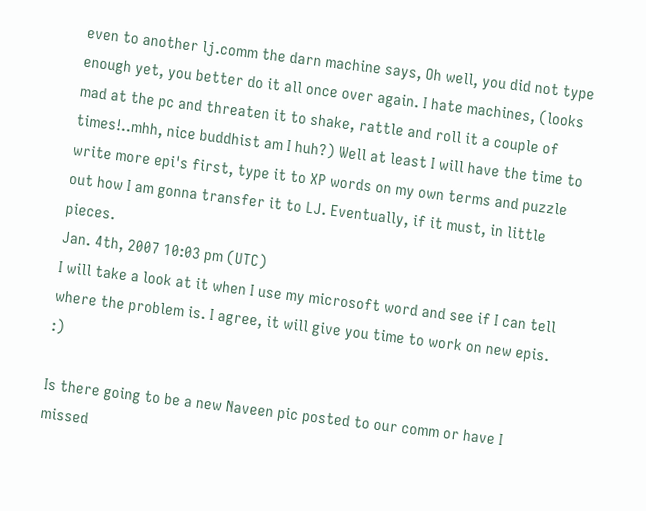even to another lj.comm the darn machine says, Oh well, you did not type enough yet, you better do it all once over again. I hate machines, (looks mad at the pc and threaten it to shake, rattle and roll it a couple of times!..mhh, nice buddhist am I huh?) Well at least I will have the time to write more epi's first, type it to XP words on my own terms and puzzle out how I am gonna transfer it to LJ. Eventually, if it must, in little pieces.
Jan. 4th, 2007 10:03 pm (UTC)
I will take a look at it when I use my microsoft word and see if I can tell where the problem is. I agree, it will give you time to work on new epis. :)

Is there going to be a new Naveen pic posted to our comm or have I missed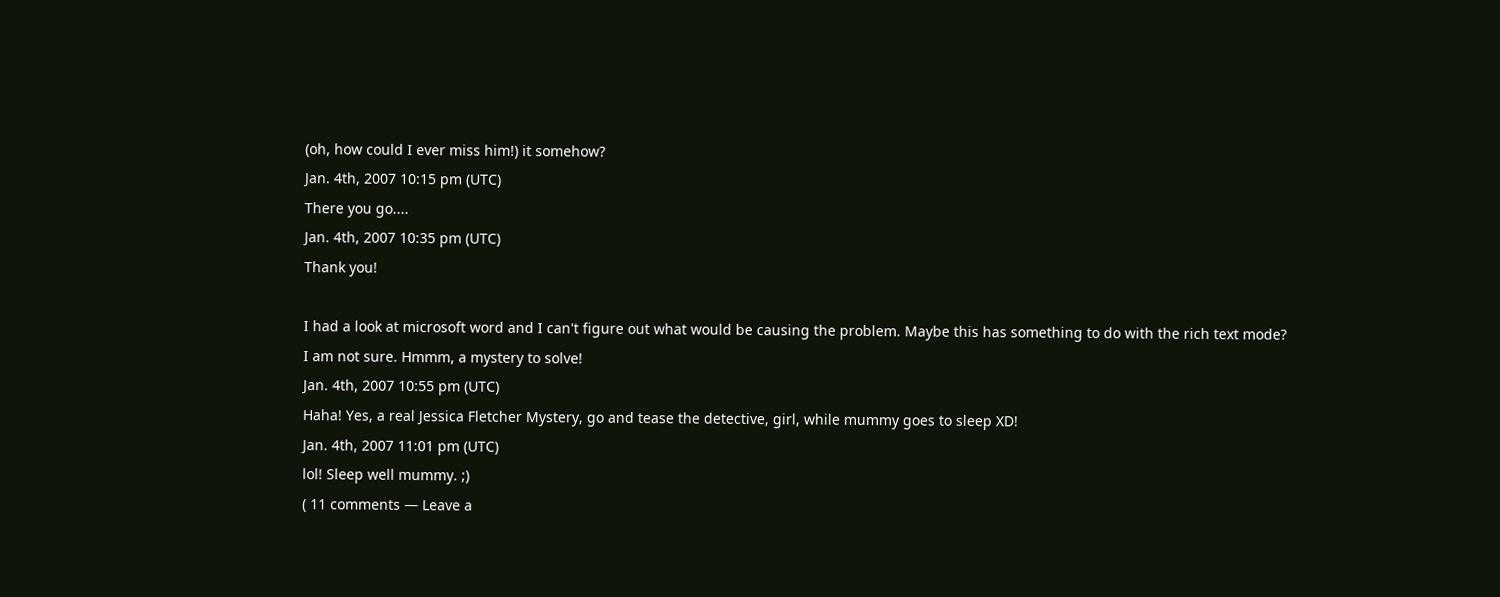(oh, how could I ever miss him!) it somehow?
Jan. 4th, 2007 10:15 pm (UTC)
There you go....
Jan. 4th, 2007 10:35 pm (UTC)
Thank you!

I had a look at microsoft word and I can't figure out what would be causing the problem. Maybe this has something to do with the rich text mode? I am not sure. Hmmm, a mystery to solve!
Jan. 4th, 2007 10:55 pm (UTC)
Haha! Yes, a real Jessica Fletcher Mystery, go and tease the detective, girl, while mummy goes to sleep XD!
Jan. 4th, 2007 11:01 pm (UTC)
lol! Sleep well mummy. ;)
( 11 comments — Leave a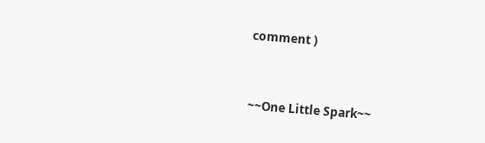comment )


~~One Little Spark~~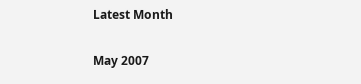Latest Month

May 2007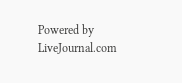Powered by LiveJournal.com